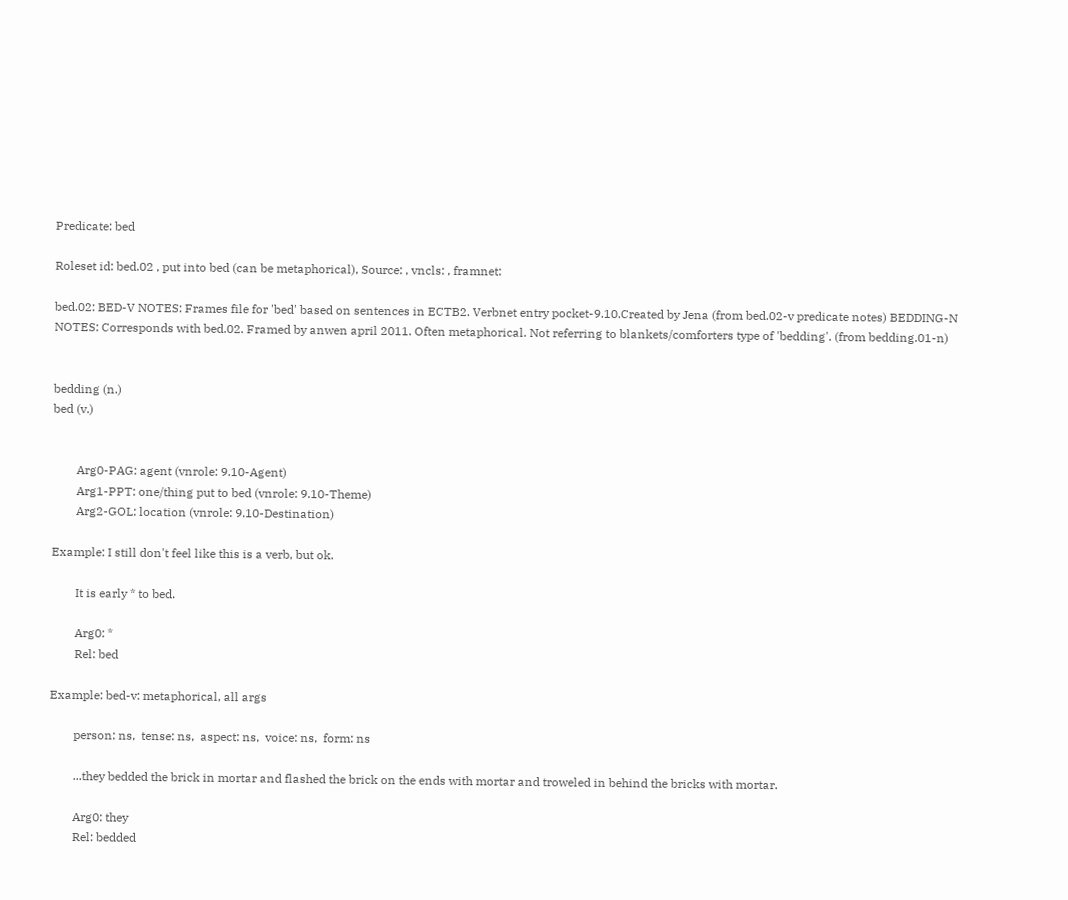Predicate: bed

Roleset id: bed.02 , put into bed (can be metaphorical), Source: , vncls: , framnet:

bed.02: BED-V NOTES: Frames file for 'bed' based on sentences in ECTB2. Verbnet entry pocket-9.10.Created by Jena (from bed.02-v predicate notes) BEDDING-N NOTES: Corresponds with bed.02. Framed by anwen april 2011. Often metaphorical. Not referring to blankets/comforters type of 'bedding'. (from bedding.01-n)


bedding (n.)
bed (v.)


        Arg0-PAG: agent (vnrole: 9.10-Agent)
        Arg1-PPT: one/thing put to bed (vnrole: 9.10-Theme)
        Arg2-GOL: location (vnrole: 9.10-Destination)

Example: I still don't feel like this is a verb, but ok.

        It is early * to bed.

        Arg0: *
        Rel: bed

Example: bed-v: metaphorical, all args

        person: ns,  tense: ns,  aspect: ns,  voice: ns,  form: ns

        ...they bedded the brick in mortar and flashed the brick on the ends with mortar and troweled in behind the bricks with mortar.

        Arg0: they
        Rel: bedded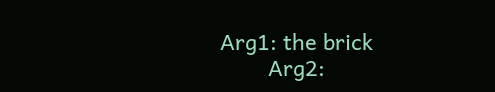Arg1: the brick
        Arg2: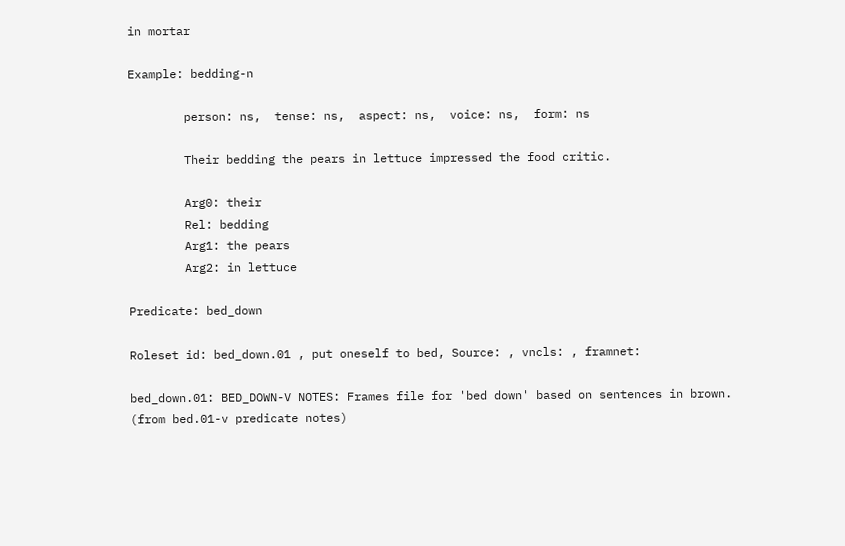in mortar

Example: bedding-n

        person: ns,  tense: ns,  aspect: ns,  voice: ns,  form: ns

        Their bedding the pears in lettuce impressed the food critic.

        Arg0: their
        Rel: bedding
        Arg1: the pears
        Arg2: in lettuce

Predicate: bed_down

Roleset id: bed_down.01 , put oneself to bed, Source: , vncls: , framnet:

bed_down.01: BED_DOWN-V NOTES: Frames file for 'bed down' based on sentences in brown. (from bed.01-v predicate notes)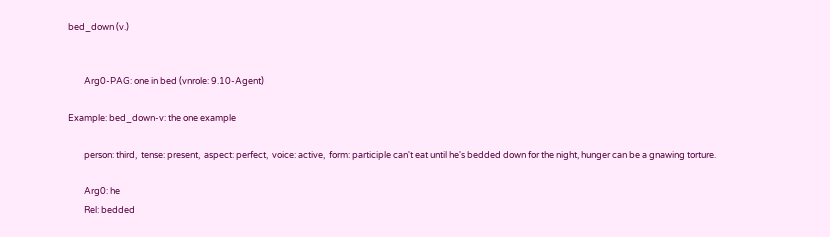bed_down (v.)


        Arg0-PAG: one in bed (vnrole: 9.10-Agent)

Example: bed_down-v: the one example

        person: third,  tense: present,  aspect: perfect,  voice: active,  form: participle can't eat until he's bedded down for the night, hunger can be a gnawing torture.

        Arg0: he
        Rel: bedded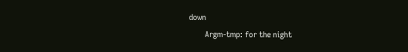down
        Argm-tmp: for the night